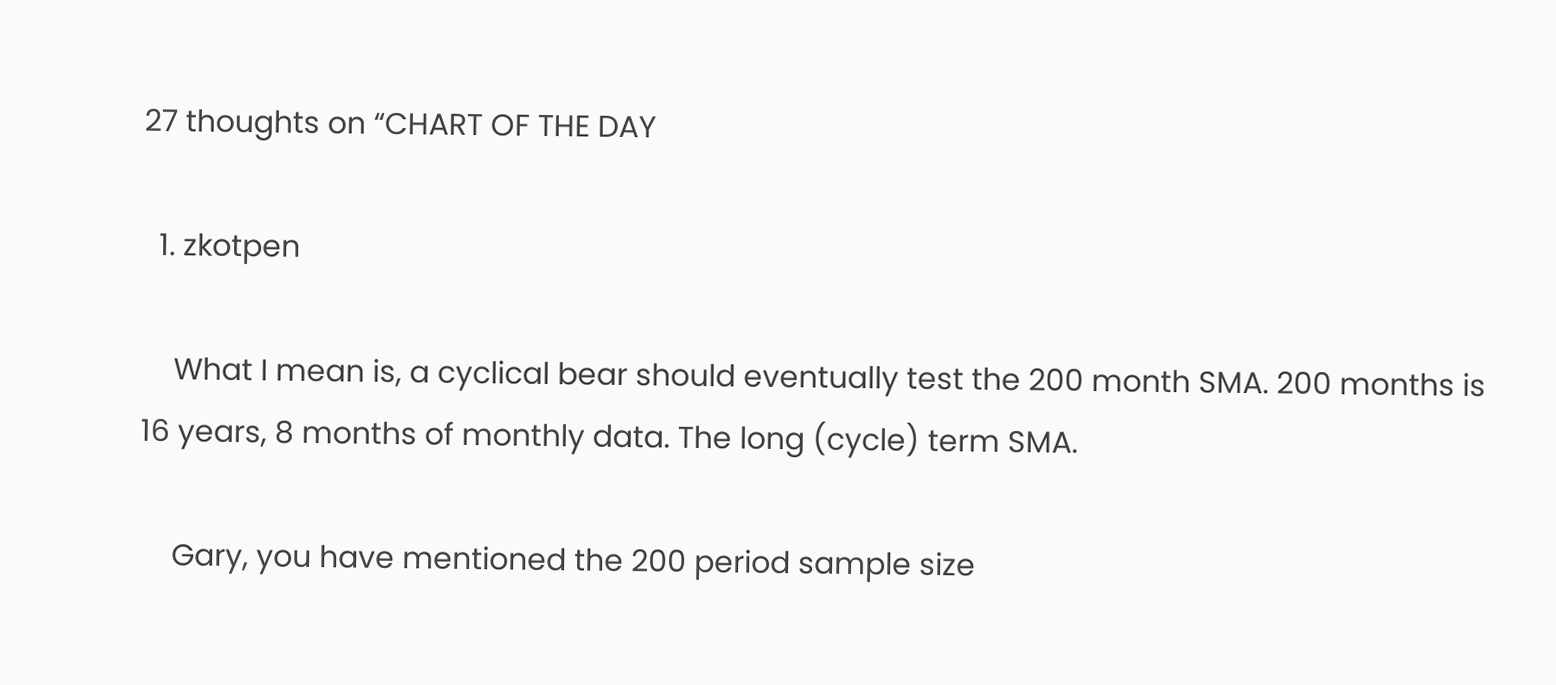27 thoughts on “CHART OF THE DAY

  1. zkotpen

    What I mean is, a cyclical bear should eventually test the 200 month SMA. 200 months is 16 years, 8 months of monthly data. The long (cycle) term SMA.

    Gary, you have mentioned the 200 period sample size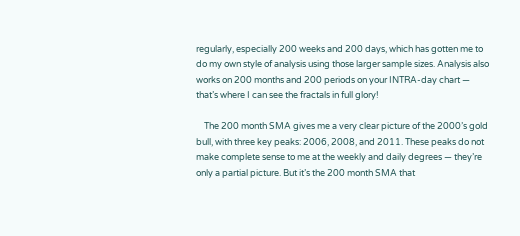regularly, especially 200 weeks and 200 days, which has gotten me to do my own style of analysis using those larger sample sizes. Analysis also works on 200 months and 200 periods on your INTRA-day chart — that’s where I can see the fractals in full glory!

    The 200 month SMA gives me a very clear picture of the 2000’s gold bull, with three key peaks: 2006, 2008, and 2011. These peaks do not make complete sense to me at the weekly and daily degrees — they’re only a partial picture. But it’s the 200 month SMA that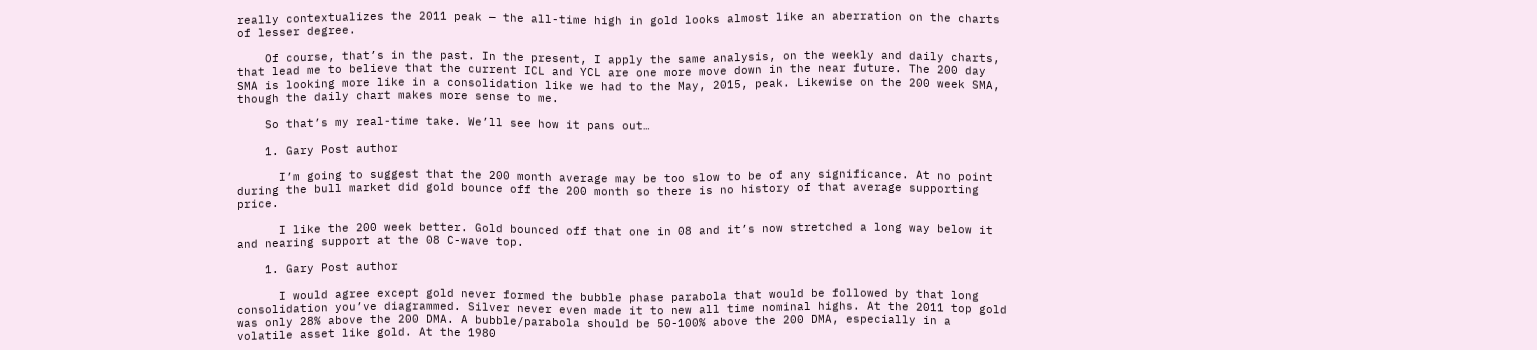really contextualizes the 2011 peak — the all-time high in gold looks almost like an aberration on the charts of lesser degree.

    Of course, that’s in the past. In the present, I apply the same analysis, on the weekly and daily charts, that lead me to believe that the current ICL and YCL are one more move down in the near future. The 200 day SMA is looking more like in a consolidation like we had to the May, 2015, peak. Likewise on the 200 week SMA, though the daily chart makes more sense to me.

    So that’s my real-time take. We’ll see how it pans out…

    1. Gary Post author

      I’m going to suggest that the 200 month average may be too slow to be of any significance. At no point during the bull market did gold bounce off the 200 month so there is no history of that average supporting price.

      I like the 200 week better. Gold bounced off that one in 08 and it’s now stretched a long way below it and nearing support at the 08 C-wave top.

    1. Gary Post author

      I would agree except gold never formed the bubble phase parabola that would be followed by that long consolidation you’ve diagrammed. Silver never even made it to new all time nominal highs. At the 2011 top gold was only 28% above the 200 DMA. A bubble/parabola should be 50-100% above the 200 DMA, especially in a volatile asset like gold. At the 1980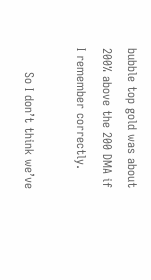bubble top gold was about 200% above the 200 DMA if I remember correctly.

      So I don’t think we’ve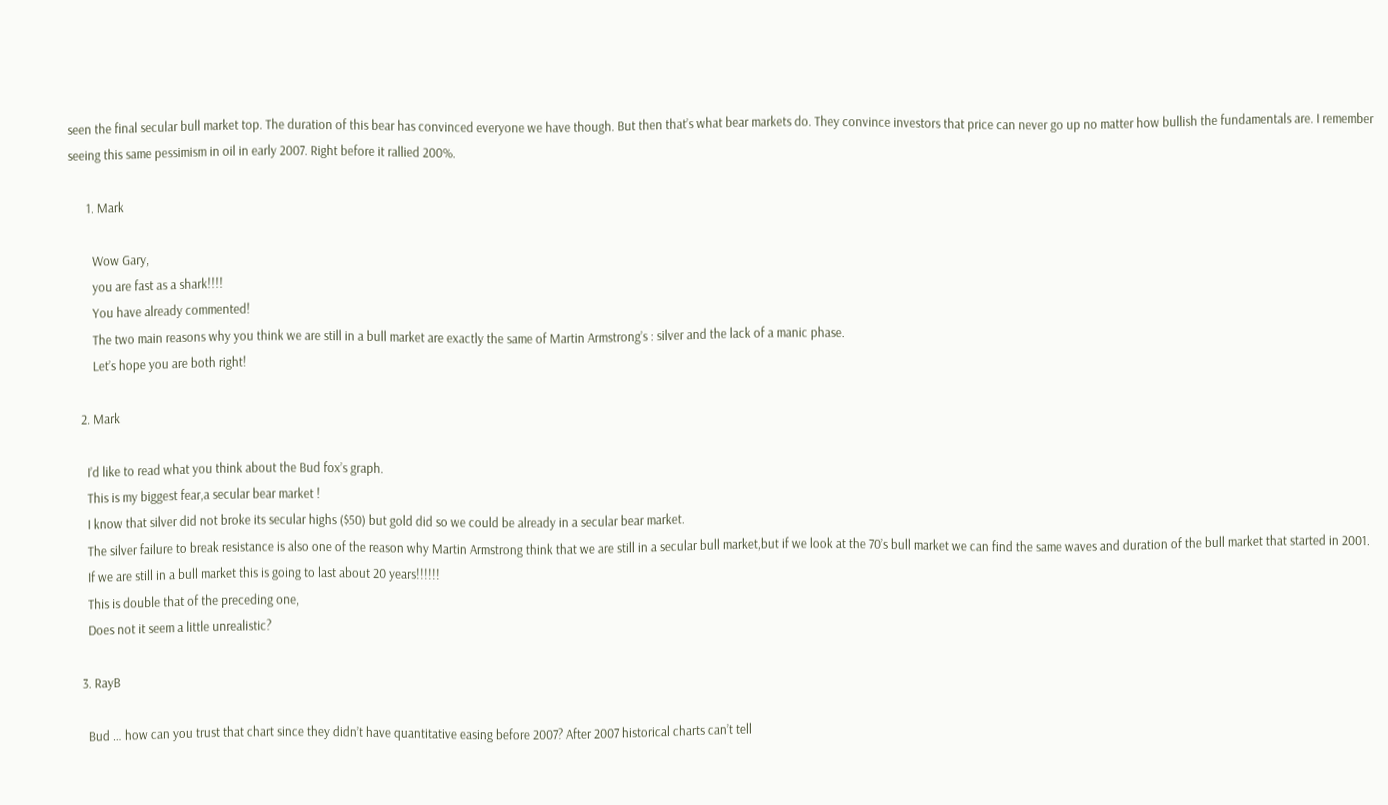seen the final secular bull market top. The duration of this bear has convinced everyone we have though. But then that’s what bear markets do. They convince investors that price can never go up no matter how bullish the fundamentals are. I remember seeing this same pessimism in oil in early 2007. Right before it rallied 200%.

      1. Mark

        Wow Gary,
        you are fast as a shark!!!!
        You have already commented!
        The two main reasons why you think we are still in a bull market are exactly the same of Martin Armstrong’s : silver and the lack of a manic phase.
        Let’s hope you are both right!

    2. Mark

      I’d like to read what you think about the Bud fox’s graph.
      This is my biggest fear,a secular bear market !
      I know that silver did not broke its secular highs ($50) but gold did so we could be already in a secular bear market.
      The silver failure to break resistance is also one of the reason why Martin Armstrong think that we are still in a secular bull market,but if we look at the 70’s bull market we can find the same waves and duration of the bull market that started in 2001.
      If we are still in a bull market this is going to last about 20 years!!!!!!
      This is double that of the preceding one,
      Does not it seem a little unrealistic?

    3. RayB

      Bud … how can you trust that chart since they didn’t have quantitative easing before 2007? After 2007 historical charts can’t tell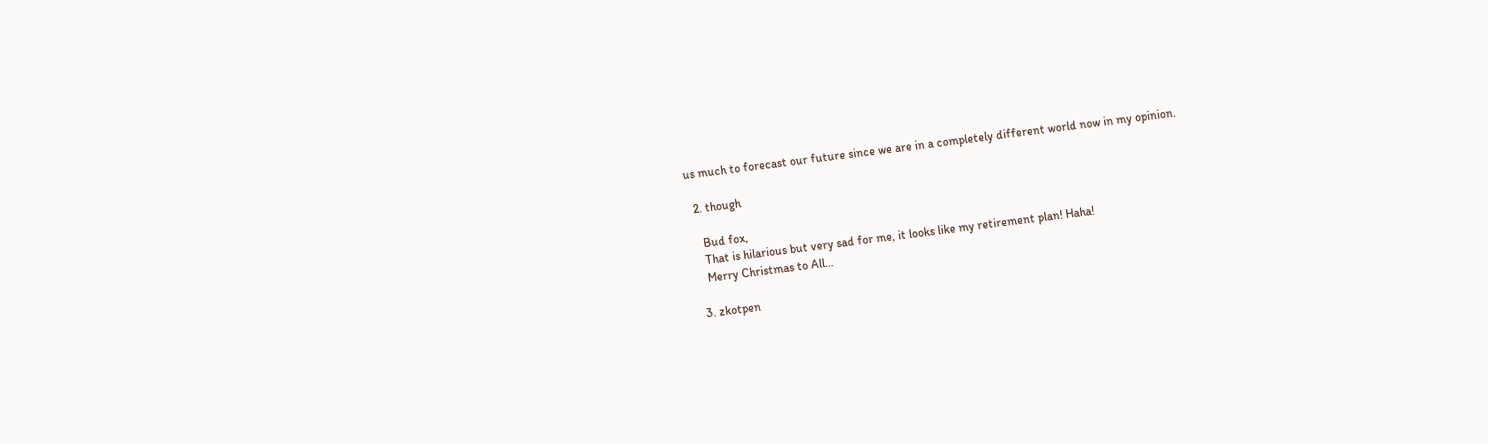us much to forecast our future since we are in a completely different world now in my opinion.

  2. though

    Bud fox,
    That is hilarious but very sad for me, it looks like my retirement plan! Haha!
    Merry Christmas to All…

  3. zkotpen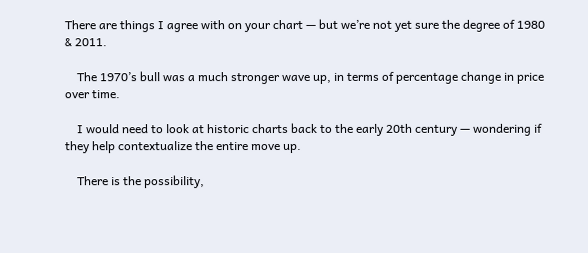There are things I agree with on your chart — but we’re not yet sure the degree of 1980 & 2011.

    The 1970’s bull was a much stronger wave up, in terms of percentage change in price over time.

    I would need to look at historic charts back to the early 20th century — wondering if they help contextualize the entire move up.

    There is the possibility,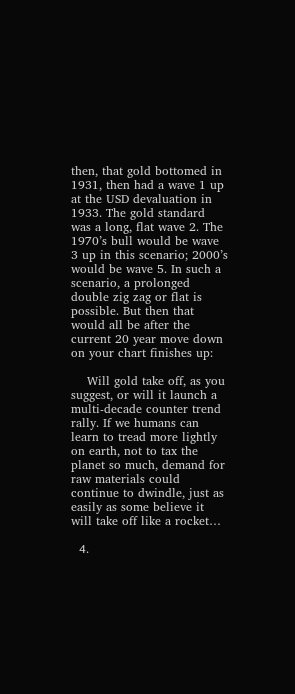then, that gold bottomed in 1931, then had a wave 1 up at the USD devaluation in 1933. The gold standard was a long, flat wave 2. The 1970’s bull would be wave 3 up in this scenario; 2000’s would be wave 5. In such a scenario, a prolonged double zig zag or flat is possible. But then that would all be after the current 20 year move down on your chart finishes up:

    Will gold take off, as you suggest, or will it launch a multi-decade counter trend rally. If we humans can learn to tread more lightly on earth, not to tax the planet so much, demand for raw materials could continue to dwindle, just as easily as some believe it will take off like a rocket…

  4.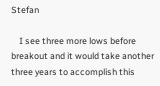Stefan

    I see three more lows before breakout and it would take another three years to accomplish this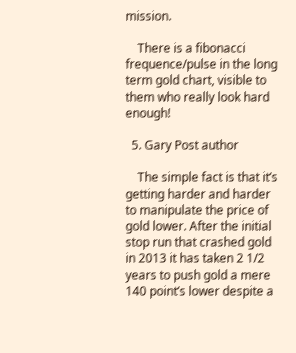mission.

    There is a fibonacci frequence/pulse in the long term gold chart, visible to them who really look hard enough!

  5. Gary Post author

    The simple fact is that it’s getting harder and harder to manipulate the price of gold lower. After the initial stop run that crashed gold in 2013 it has taken 2 1/2 years to push gold a mere 140 point’s lower despite a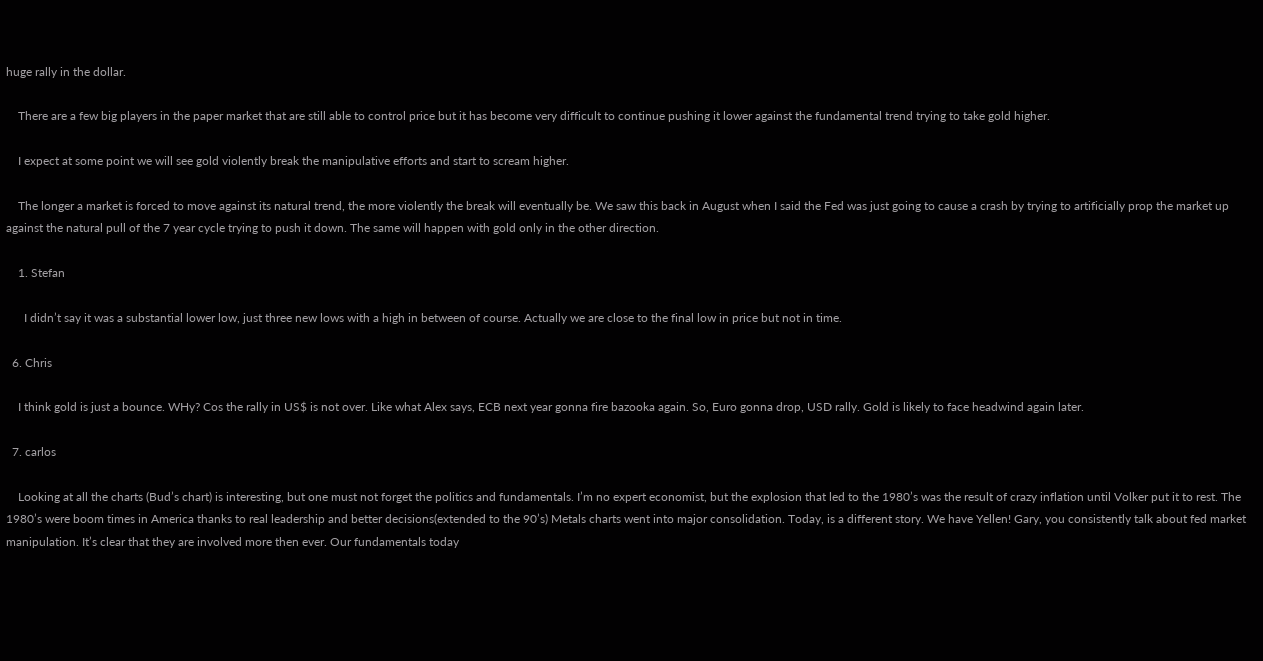huge rally in the dollar.

    There are a few big players in the paper market that are still able to control price but it has become very difficult to continue pushing it lower against the fundamental trend trying to take gold higher.

    I expect at some point we will see gold violently break the manipulative efforts and start to scream higher.

    The longer a market is forced to move against its natural trend, the more violently the break will eventually be. We saw this back in August when I said the Fed was just going to cause a crash by trying to artificially prop the market up against the natural pull of the 7 year cycle trying to push it down. The same will happen with gold only in the other direction.

    1. Stefan

      I didn’t say it was a substantial lower low, just three new lows with a high in between of course. Actually we are close to the final low in price but not in time.

  6. Chris

    I think gold is just a bounce. WHy? Cos the rally in US$ is not over. Like what Alex says, ECB next year gonna fire bazooka again. So, Euro gonna drop, USD rally. Gold is likely to face headwind again later.

  7. carlos

    Looking at all the charts (Bud’s chart) is interesting, but one must not forget the politics and fundamentals. I’m no expert economist, but the explosion that led to the 1980’s was the result of crazy inflation until Volker put it to rest. The 1980’s were boom times in America thanks to real leadership and better decisions(extended to the 90’s) Metals charts went into major consolidation. Today, is a different story. We have Yellen! Gary, you consistently talk about fed market manipulation. It’s clear that they are involved more then ever. Our fundamentals today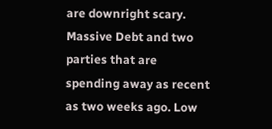are downright scary. Massive Debt and two parties that are spending away as recent as two weeks ago. Low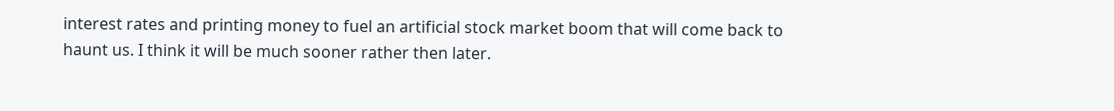interest rates and printing money to fuel an artificial stock market boom that will come back to haunt us. I think it will be much sooner rather then later.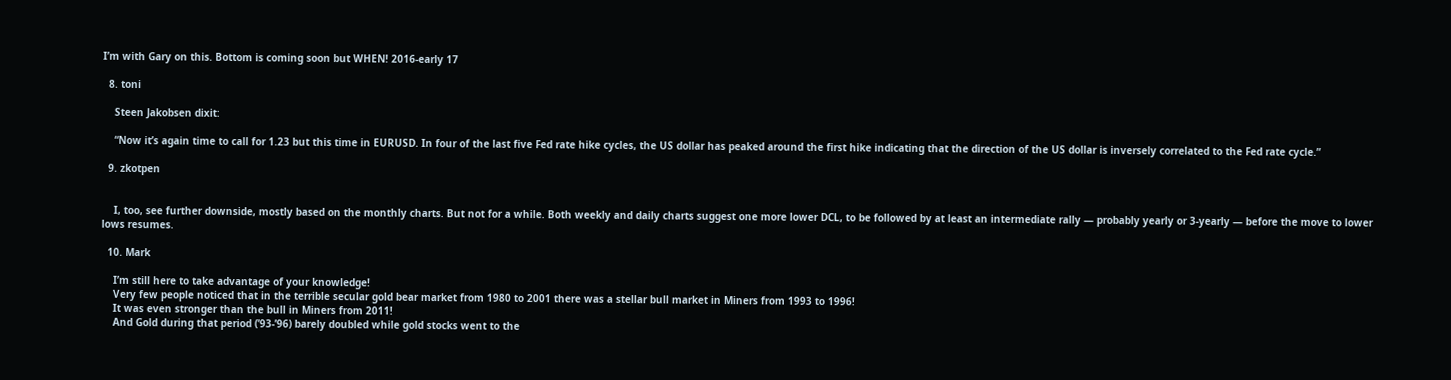I’m with Gary on this. Bottom is coming soon but WHEN! 2016-early 17

  8. toni

    Steen Jakobsen dixit:

    “Now it’s again time to call for 1.23 but this time in EURUSD. In four of the last five Fed rate hike cycles, the US dollar has peaked around the first hike indicating that the direction of the US dollar is inversely correlated to the Fed rate cycle.”

  9. zkotpen


    I, too, see further downside, mostly based on the monthly charts. But not for a while. Both weekly and daily charts suggest one more lower DCL, to be followed by at least an intermediate rally — probably yearly or 3-yearly — before the move to lower lows resumes.

  10. Mark

    I’m still here to take advantage of your knowledge!
    Very few people noticed that in the terrible secular gold bear market from 1980 to 2001 there was a stellar bull market in Miners from 1993 to 1996!
    It was even stronger than the bull in Miners from 2011!
    And Gold during that period (’93-’96) barely doubled while gold stocks went to the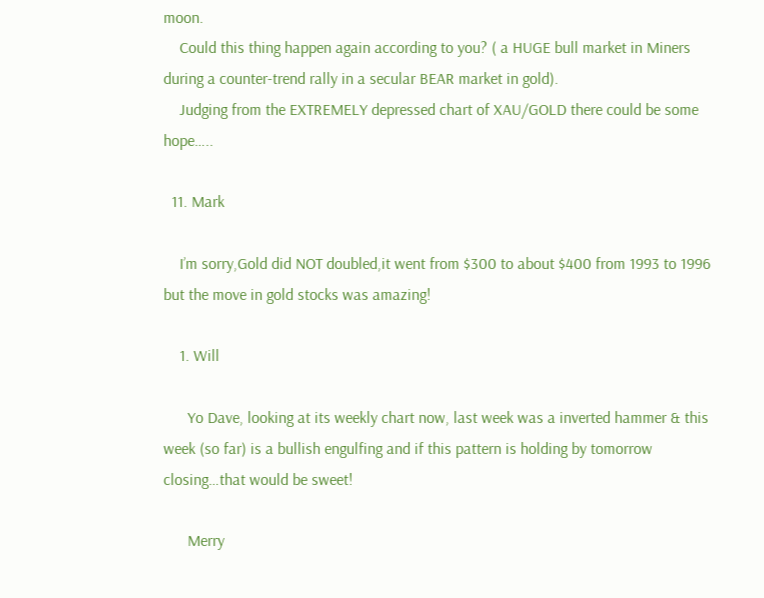moon.
    Could this thing happen again according to you? ( a HUGE bull market in Miners during a counter-trend rally in a secular BEAR market in gold).
    Judging from the EXTREMELY depressed chart of XAU/GOLD there could be some hope…..

  11. Mark

    I’m sorry,Gold did NOT doubled,it went from $300 to about $400 from 1993 to 1996 but the move in gold stocks was amazing!

    1. Will

      Yo Dave, looking at its weekly chart now, last week was a inverted hammer & this week (so far) is a bullish engulfing and if this pattern is holding by tomorrow closing…that would be sweet!

      Merry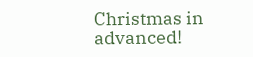Christmas in advanced!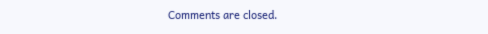Comments are closed.